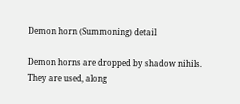Demon horn (Summoning) detail

Demon horns are dropped by shadow nihils. They are used, along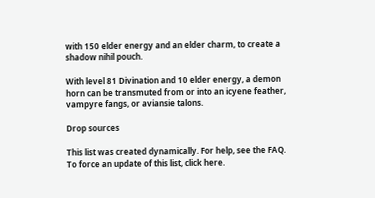with 150 elder energy and an elder charm, to create a shadow nihil pouch.

With level 81 Divination and 10 elder energy, a demon horn can be transmuted from or into an icyene feather, vampyre fangs, or aviansie talons.

Drop sources

This list was created dynamically. For help, see the FAQ.
To force an update of this list, click here.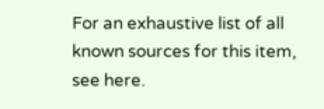For an exhaustive list of all known sources for this item, see here.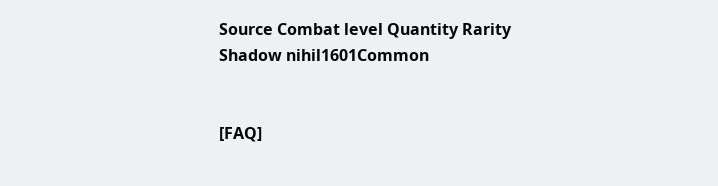Source Combat level Quantity Rarity
Shadow nihil1601Common


[FAQ]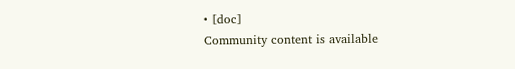• [doc]
Community content is available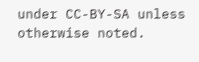under CC-BY-SA unless otherwise noted.